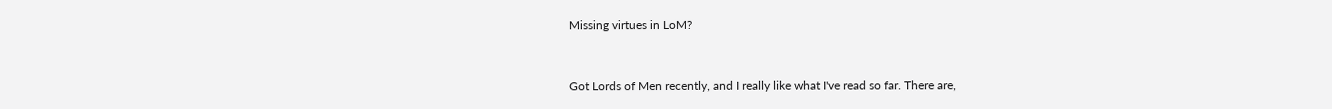Missing virtues in LoM?


Got Lords of Men recently, and I really like what I've read so far. There are,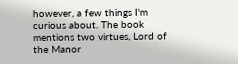however, a few things I'm curious about. The book mentions two virtues, Lord of the Manor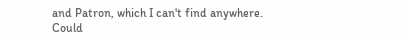and Patron, which I can't find anywhere. Could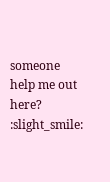someone help me out here? :slight_smile: